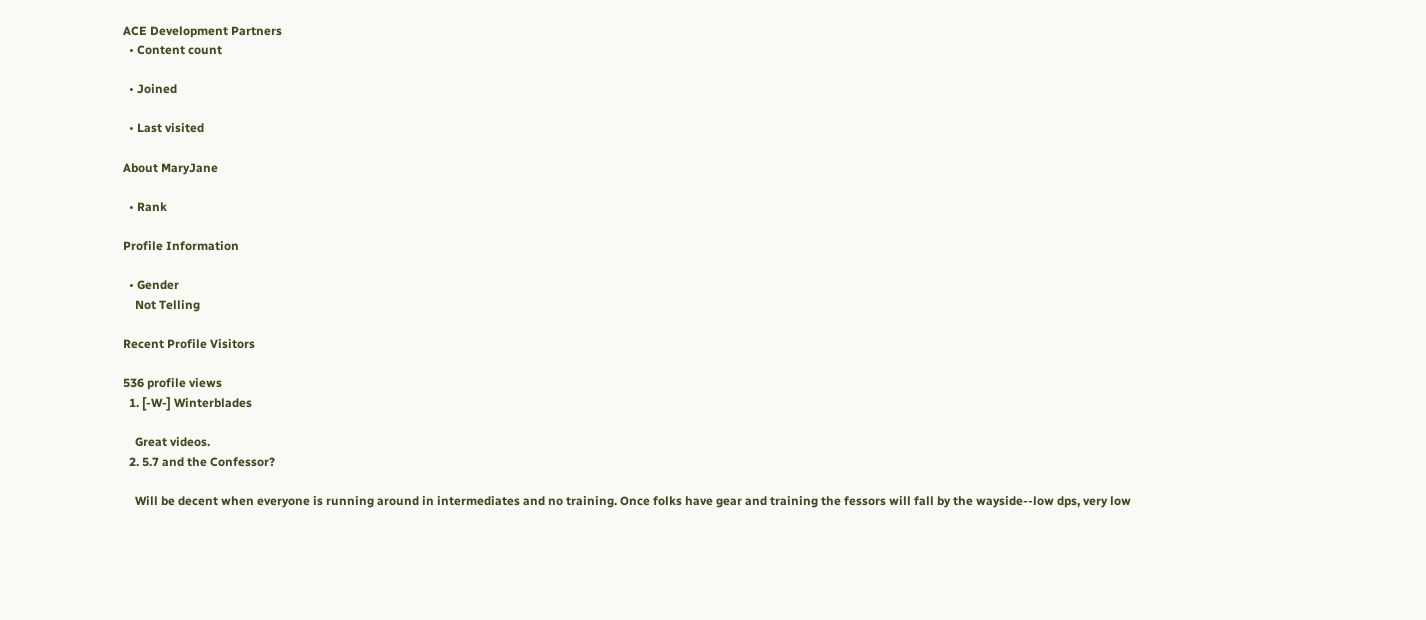ACE Development Partners
  • Content count

  • Joined

  • Last visited

About MaryJane

  • Rank

Profile Information

  • Gender
    Not Telling

Recent Profile Visitors

536 profile views
  1. [-W-] Winterblades

    Great videos.
  2. 5.7 and the Confessor?

    Will be decent when everyone is running around in intermediates and no training. Once folks have gear and training the fessors will fall by the wayside--low dps, very low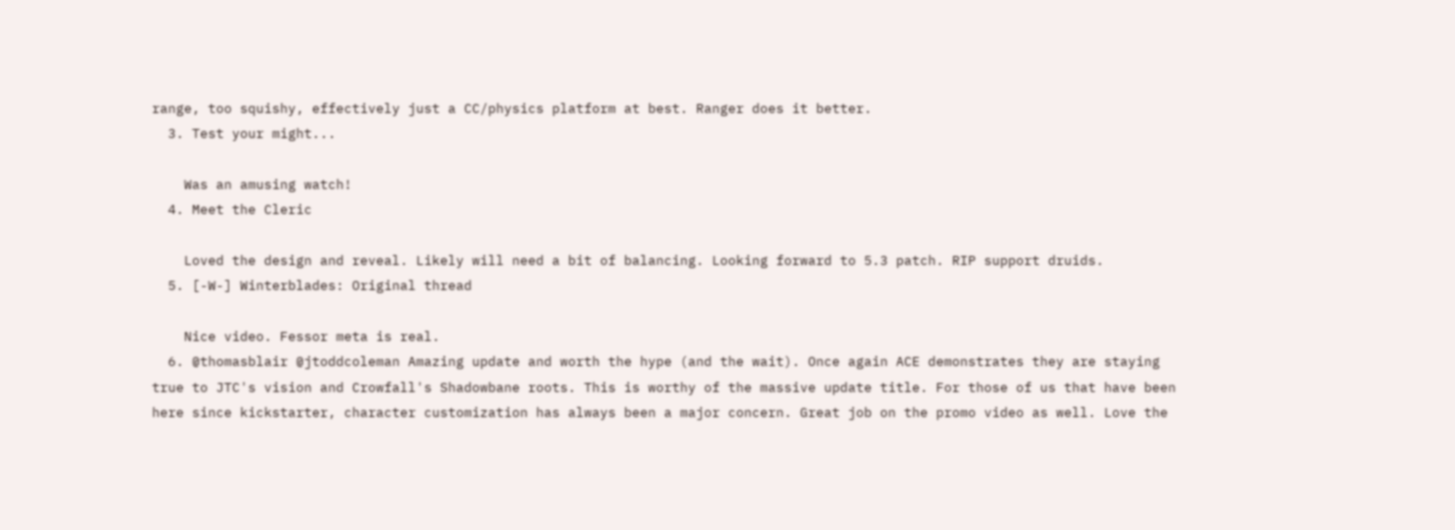range, too squishy, effectively just a CC/physics platform at best. Ranger does it better.
  3. Test your might...

    Was an amusing watch!
  4. Meet the Cleric

    Loved the design and reveal. Likely will need a bit of balancing. Looking forward to 5.3 patch. RIP support druids.
  5. [-W-] Winterblades: Original thread

    Nice video. Fessor meta is real.
  6. @thomasblair @jtoddcoleman Amazing update and worth the hype (and the wait). Once again ACE demonstrates they are staying true to JTC's vision and Crowfall's Shadowbane roots. This is worthy of the massive update title. For those of us that have been here since kickstarter, character customization has always been a major concern. Great job on the promo video as well. Love the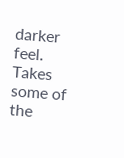darker feel. Takes some of the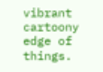vibrant cartoony edge of things.